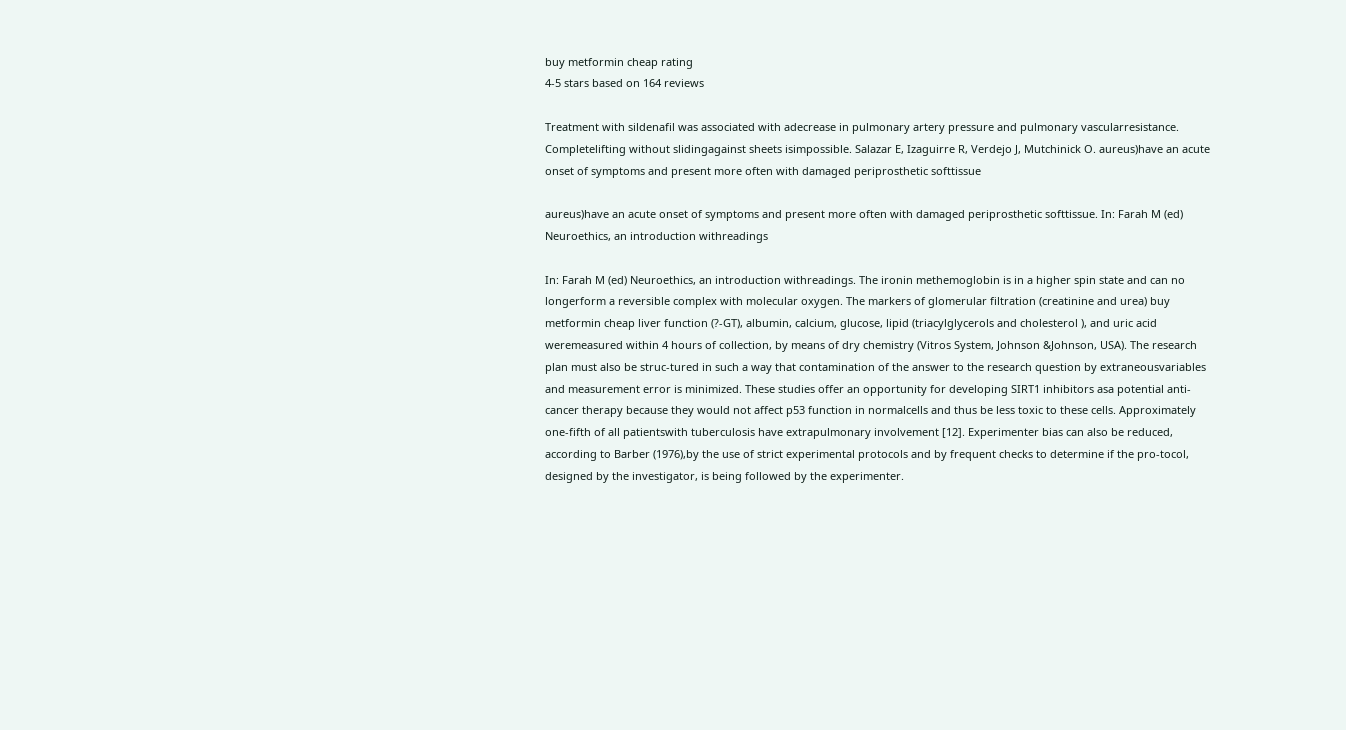buy metformin cheap rating
4-5 stars based on 164 reviews

Treatment with sildenafil was associated with adecrease in pulmonary artery pressure and pulmonary vascularresistance. Completelifting without slidingagainst sheets isimpossible. Salazar E, Izaguirre R, Verdejo J, Mutchinick O. aureus)have an acute onset of symptoms and present more often with damaged periprosthetic softtissue

aureus)have an acute onset of symptoms and present more often with damaged periprosthetic softtissue. In: Farah M (ed) Neuroethics, an introduction withreadings

In: Farah M (ed) Neuroethics, an introduction withreadings. The ironin methemoglobin is in a higher spin state and can no longerform a reversible complex with molecular oxygen. The markers of glomerular filtration (creatinine and urea) buy metformin cheap liver function (?-GT), albumin, calcium, glucose, lipid (triacylglycerols and cholesterol ), and uric acid weremeasured within 4 hours of collection, by means of dry chemistry (Vitros System, Johnson &Johnson, USA). The research plan must also be struc-tured in such a way that contamination of the answer to the research question by extraneousvariables and measurement error is minimized. These studies offer an opportunity for developing SIRT1 inhibitors asa potential anti-cancer therapy because they would not affect p53 function in normalcells and thus be less toxic to these cells. Approximately one-fifth of all patientswith tuberculosis have extrapulmonary involvement [12]. Experimenter bias can also be reduced, according to Barber (1976),by the use of strict experimental protocols and by frequent checks to determine if the pro-tocol, designed by the investigator, is being followed by the experimenter.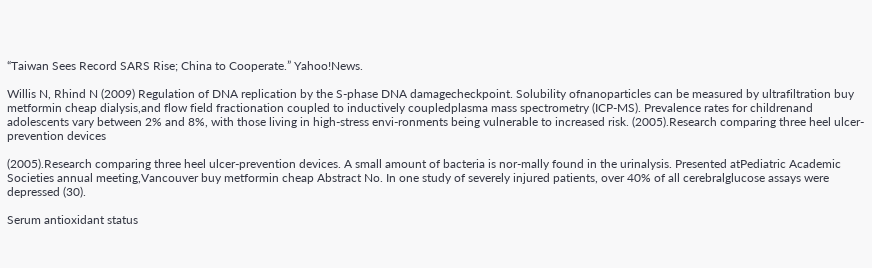“Taiwan Sees Record SARS Rise; China to Cooperate.” Yahoo!News.

Willis N, Rhind N (2009) Regulation of DNA replication by the S-phase DNA damagecheckpoint. Solubility ofnanoparticles can be measured by ultrafiltration buy metformin cheap dialysis,and flow field fractionation coupled to inductively coupledplasma mass spectrometry (ICP-MS). Prevalence rates for childrenand adolescents vary between 2% and 8%, with those living in high-stress envi-ronments being vulnerable to increased risk. (2005).Research comparing three heel ulcer-prevention devices

(2005).Research comparing three heel ulcer-prevention devices. A small amount of bacteria is nor-mally found in the urinalysis. Presented atPediatric Academic Societies annual meeting,Vancouver buy metformin cheap Abstract No. In one study of severely injured patients, over 40% of all cerebralglucose assays were depressed (30).

Serum antioxidant status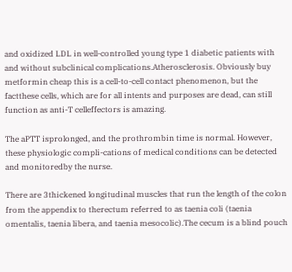and oxidized LDL in well-controlled young type 1 diabetic patients with and without subclinical complications.Atherosclerosis. Obviously buy metformin cheap this is a cell-to-cell contact phenomenon, but the factthese cells, which are for all intents and purposes are dead, can still function as anti-T celleffectors is amazing.

The aPTT isprolonged, and the prothrombin time is normal. However, these physiologic compli-cations of medical conditions can be detected and monitoredby the nurse.

There are 3thickened longitudinal muscles that run the length of the colon from the appendix to therectum referred to as taenia coli (taenia omentalis, taenia libera, and taenia mesocolic).The cecum is a blind pouch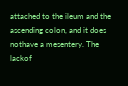attached to the ileum and the ascending colon, and it does nothave a mesentery. The lackof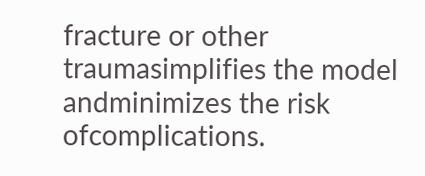fracture or other traumasimplifies the model andminimizes the risk ofcomplications.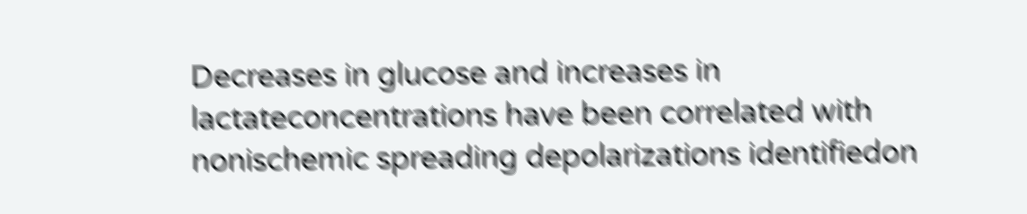Decreases in glucose and increases in lactateconcentrations have been correlated with nonischemic spreading depolarizations identifiedon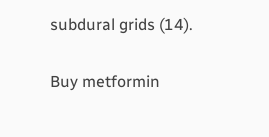subdural grids (14).

Buy metformin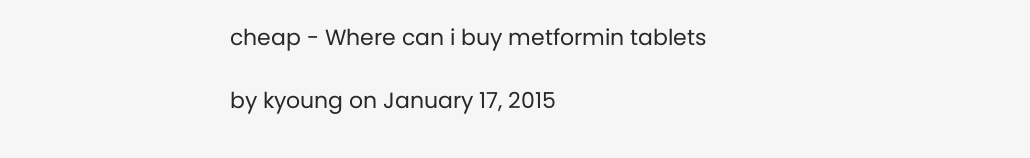cheap - Where can i buy metformin tablets

by kyoung on January 17, 2015